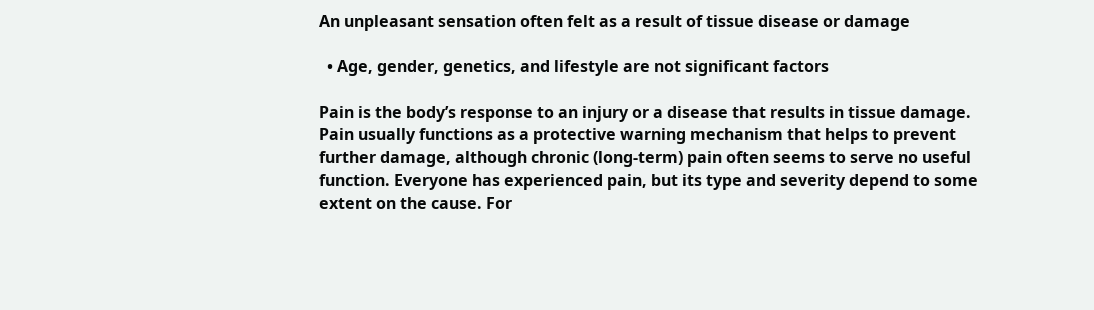An unpleasant sensation often felt as a result of tissue disease or damage

  • Age, gender, genetics, and lifestyle are not significant factors

Pain is the body’s response to an injury or a disease that results in tissue damage. Pain usually functions as a protective warning mechanism that helps to prevent further damage, although chronic (long-term) pain often seems to serve no useful function. Everyone has experienced pain, but its type and severity depend to some extent on the cause. For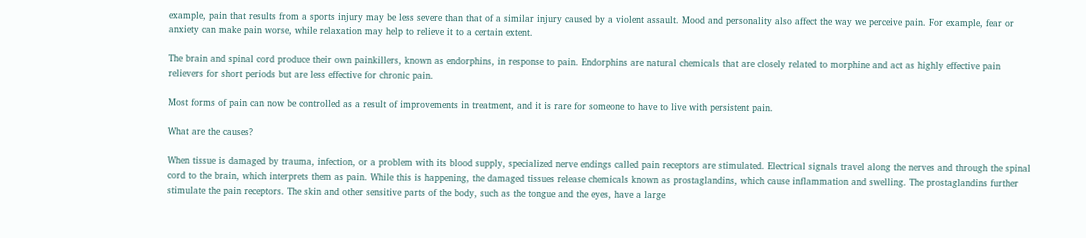example, pain that results from a sports injury may be less severe than that of a similar injury caused by a violent assault. Mood and personality also affect the way we perceive pain. For example, fear or anxiety can make pain worse, while relaxation may help to relieve it to a certain extent.

The brain and spinal cord produce their own painkillers, known as endorphins, in response to pain. Endorphins are natural chemicals that are closely related to morphine and act as highly effective pain relievers for short periods but are less effective for chronic pain.

Most forms of pain can now be controlled as a result of improvements in treatment, and it is rare for someone to have to live with persistent pain.

What are the causes?

When tissue is damaged by trauma, infection, or a problem with its blood supply, specialized nerve endings called pain receptors are stimulated. Electrical signals travel along the nerves and through the spinal cord to the brain, which interprets them as pain. While this is happening, the damaged tissues release chemicals known as prostaglandins, which cause inflammation and swelling. The prostaglandins further stimulate the pain receptors. The skin and other sensitive parts of the body, such as the tongue and the eyes, have a large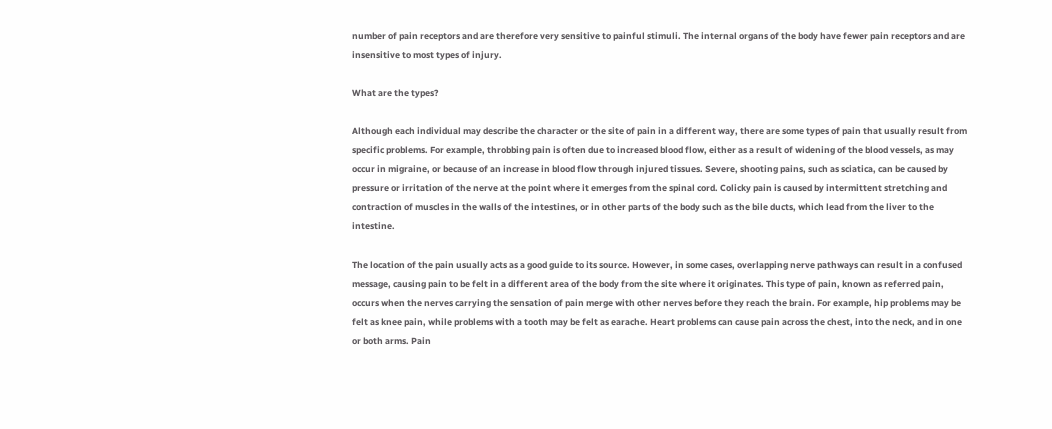number of pain receptors and are therefore very sensitive to painful stimuli. The internal organs of the body have fewer pain receptors and are insensitive to most types of injury.

What are the types?

Although each individual may describe the character or the site of pain in a different way, there are some types of pain that usually result from specific problems. For example, throbbing pain is often due to increased blood flow, either as a result of widening of the blood vessels, as may occur in migraine, or because of an increase in blood flow through injured tissues. Severe, shooting pains, such as sciatica, can be caused by pressure or irritation of the nerve at the point where it emerges from the spinal cord. Colicky pain is caused by intermittent stretching and contraction of muscles in the walls of the intestines, or in other parts of the body such as the bile ducts, which lead from the liver to the intestine.

The location of the pain usually acts as a good guide to its source. However, in some cases, overlapping nerve pathways can result in a confused message, causing pain to be felt in a different area of the body from the site where it originates. This type of pain, known as referred pain, occurs when the nerves carrying the sensation of pain merge with other nerves before they reach the brain. For example, hip problems may be felt as knee pain, while problems with a tooth may be felt as earache. Heart problems can cause pain across the chest, into the neck, and in one or both arms. Pain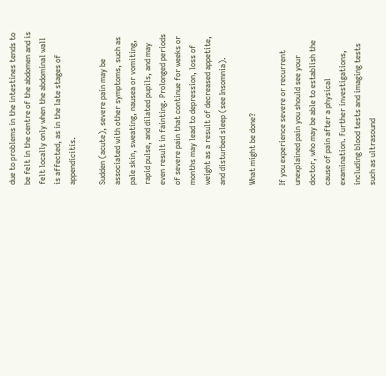due to problems in the intestines tends to be felt in the centre of the abdomen and is felt locally only when the abdominal wall is affected, as in the late stages of appendicitis.

Sudden (acute), severe pain may be associated with other symptoms, such as pale skin, sweating, nausea or vomiting, rapid pulse, and dilated pupils, and may even result in fainting. Prolonged periods of severe pain that continue for weeks or months may lead to depression, loss of weight as a result of decreased appetite, and disturbed sleep (see Insomnia).

What might be done?

If you experience severe or recurrent unexplained pain you should see your doctor, who may be able to establish the cause of pain after a physical examination. Further investigations, including blood tests and imaging tests such as ultrasound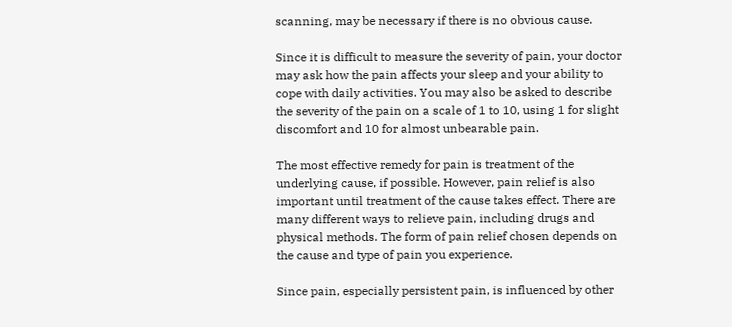scanning, may be necessary if there is no obvious cause.

Since it is difficult to measure the severity of pain, your doctor may ask how the pain affects your sleep and your ability to cope with daily activities. You may also be asked to describe the severity of the pain on a scale of 1 to 10, using 1 for slight discomfort and 10 for almost unbearable pain.

The most effective remedy for pain is treatment of the underlying cause, if possible. However, pain relief is also important until treatment of the cause takes effect. There are many different ways to relieve pain, including drugs and physical methods. The form of pain relief chosen depends on the cause and type of pain you experience.

Since pain, especially persistent pain, is influenced by other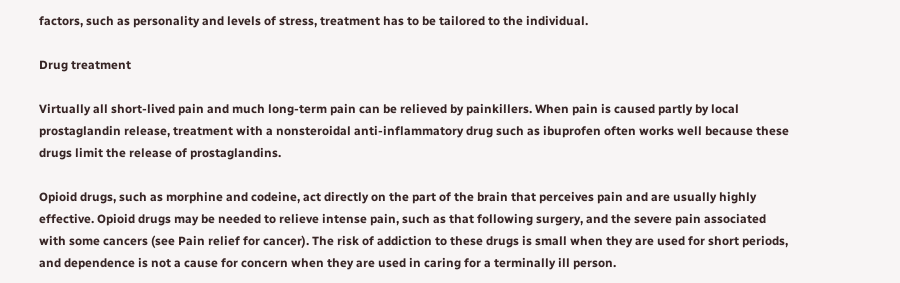factors, such as personality and levels of stress, treatment has to be tailored to the individual.

Drug treatment

Virtually all short-lived pain and much long-term pain can be relieved by painkillers. When pain is caused partly by local prostaglandin release, treatment with a nonsteroidal anti-inflammatory drug such as ibuprofen often works well because these drugs limit the release of prostaglandins.

Opioid drugs, such as morphine and codeine, act directly on the part of the brain that perceives pain and are usually highly effective. Opioid drugs may be needed to relieve intense pain, such as that following surgery, and the severe pain associated with some cancers (see Pain relief for cancer). The risk of addiction to these drugs is small when they are used for short periods, and dependence is not a cause for concern when they are used in caring for a terminally ill person.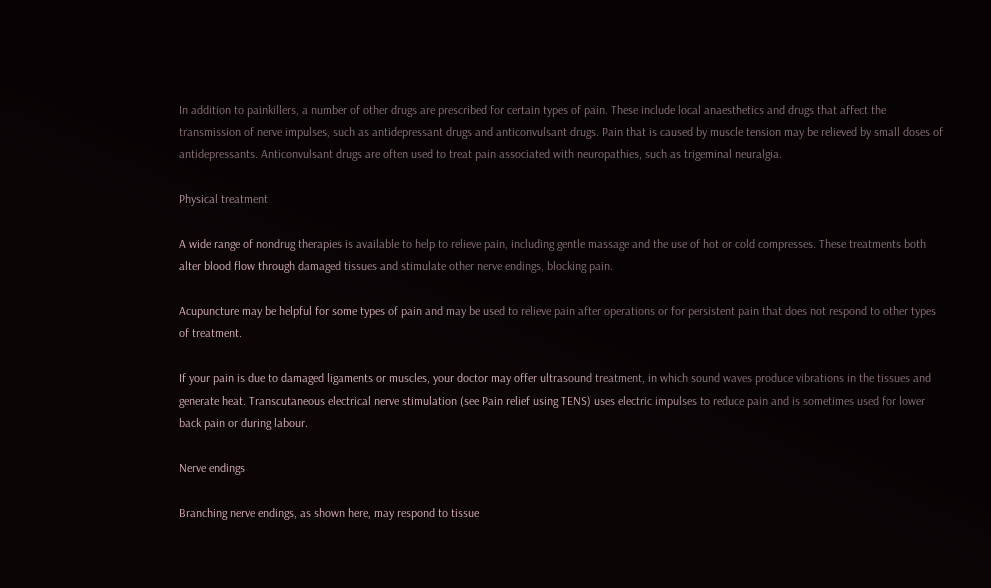In addition to painkillers, a number of other drugs are prescribed for certain types of pain. These include local anaesthetics and drugs that affect the transmission of nerve impulses, such as antidepressant drugs and anticonvulsant drugs. Pain that is caused by muscle tension may be relieved by small doses of antidepressants. Anticonvulsant drugs are often used to treat pain associated with neuropathies, such as trigeminal neuralgia.

Physical treatment

A wide range of nondrug therapies is available to help to relieve pain, including gentle massage and the use of hot or cold compresses. These treatments both alter blood flow through damaged tissues and stimulate other nerve endings, blocking pain.

Acupuncture may be helpful for some types of pain and may be used to relieve pain after operations or for persistent pain that does not respond to other types of treatment.

If your pain is due to damaged ligaments or muscles, your doctor may offer ultrasound treatment, in which sound waves produce vibrations in the tissues and generate heat. Transcutaneous electrical nerve stimulation (see Pain relief using TENS) uses electric impulses to reduce pain and is sometimes used for lower back pain or during labour.

Nerve endings

Branching nerve endings, as shown here, may respond to tissue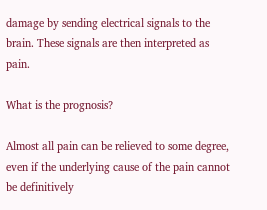damage by sending electrical signals to the brain. These signals are then interpreted as pain.

What is the prognosis?

Almost all pain can be relieved to some degree, even if the underlying cause of the pain cannot be definitively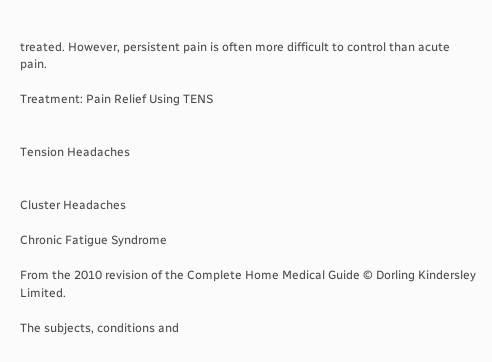treated. However, persistent pain is often more difficult to control than acute pain.

Treatment: Pain Relief Using TENS


Tension Headaches


Cluster Headaches

Chronic Fatigue Syndrome

From the 2010 revision of the Complete Home Medical Guide © Dorling Kindersley Limited.

The subjects, conditions and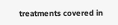treatments covered in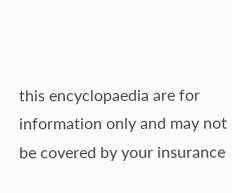this encyclopaedia are for information only and may not be covered by your insurance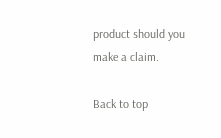product should you make a claim.

Back to top